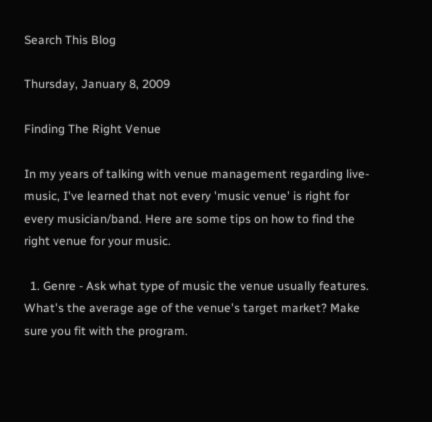Search This Blog

Thursday, January 8, 2009

Finding The Right Venue

In my years of talking with venue management regarding live-music, I've learned that not every 'music venue' is right for every musician/band. Here are some tips on how to find the right venue for your music.

  1. Genre - Ask what type of music the venue usually features. What's the average age of the venue's target market? Make sure you fit with the program.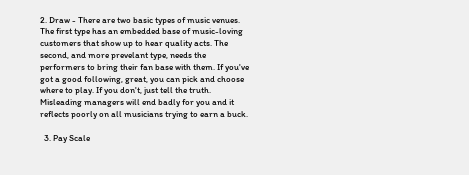2. Draw - There are two basic types of music venues. The first type has an embedded base of music-loving customers that show up to hear quality acts. The second, and more prevelant type, needs the performers to bring their fan base with them. If you've got a good following, great, you can pick and choose where to play. If you don't, just tell the truth. Misleading managers will end badly for you and it reflects poorly on all musicians trying to earn a buck.

  3. Pay Scale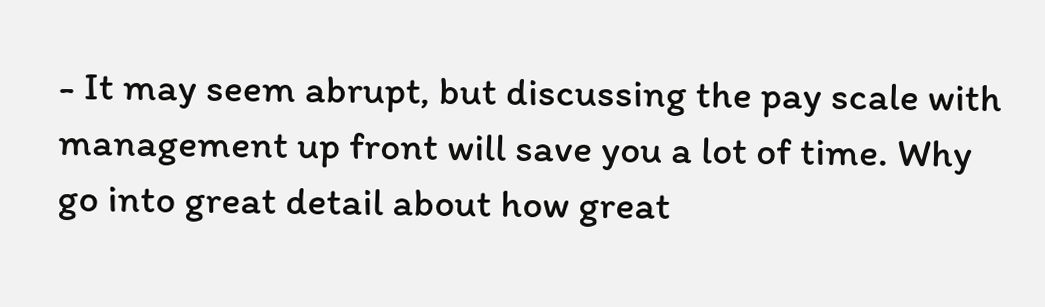- It may seem abrupt, but discussing the pay scale with management up front will save you a lot of time. Why go into great detail about how great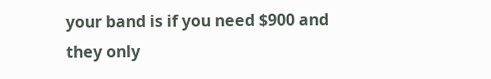your band is if you need $900 and they only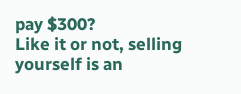pay $300?
Like it or not, selling yourself is an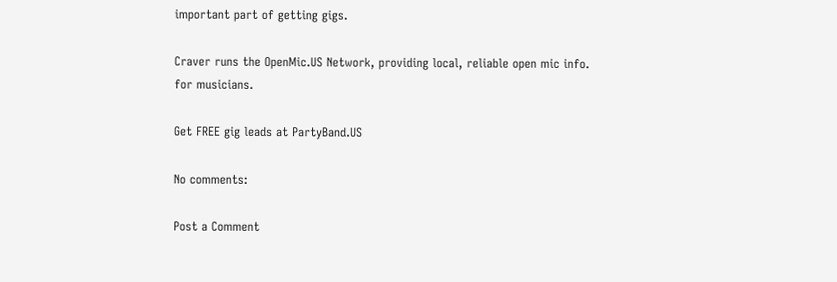important part of getting gigs.

Craver runs the OpenMic.US Network, providing local, reliable open mic info. for musicians.

Get FREE gig leads at PartyBand.US

No comments:

Post a Comment